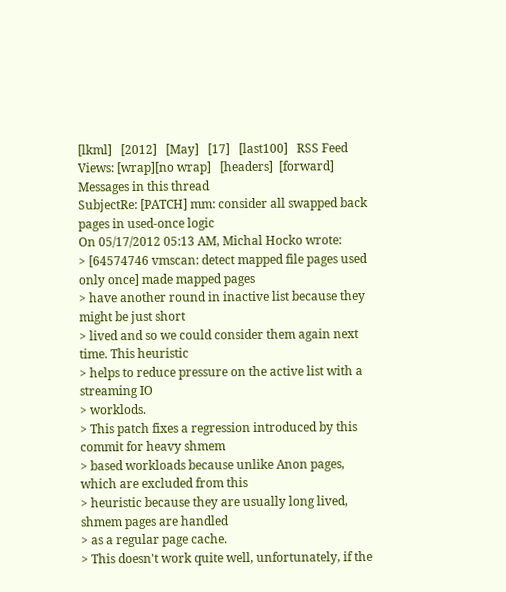[lkml]   [2012]   [May]   [17]   [last100]   RSS Feed
Views: [wrap][no wrap]   [headers]  [forward]
Messages in this thread
SubjectRe: [PATCH] mm: consider all swapped back pages in used-once logic
On 05/17/2012 05:13 AM, Michal Hocko wrote:
> [64574746 vmscan: detect mapped file pages used only once] made mapped pages
> have another round in inactive list because they might be just short
> lived and so we could consider them again next time. This heuristic
> helps to reduce pressure on the active list with a streaming IO
> worklods.
> This patch fixes a regression introduced by this commit for heavy shmem
> based workloads because unlike Anon pages, which are excluded from this
> heuristic because they are usually long lived, shmem pages are handled
> as a regular page cache.
> This doesn't work quite well, unfortunately, if the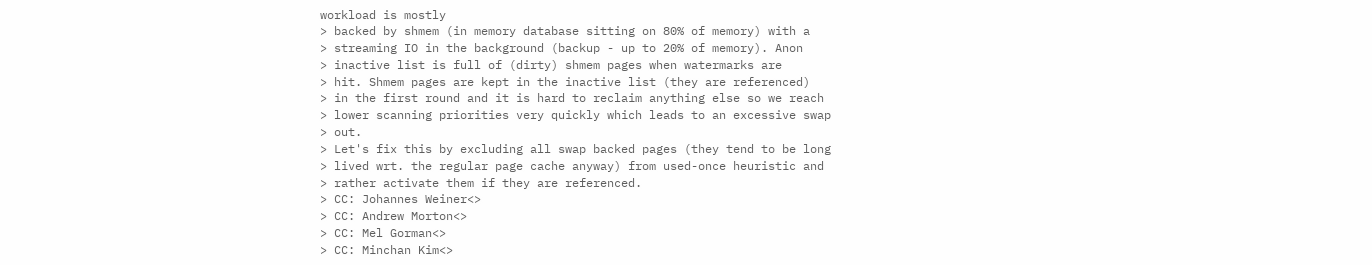workload is mostly
> backed by shmem (in memory database sitting on 80% of memory) with a
> streaming IO in the background (backup - up to 20% of memory). Anon
> inactive list is full of (dirty) shmem pages when watermarks are
> hit. Shmem pages are kept in the inactive list (they are referenced)
> in the first round and it is hard to reclaim anything else so we reach
> lower scanning priorities very quickly which leads to an excessive swap
> out.
> Let's fix this by excluding all swap backed pages (they tend to be long
> lived wrt. the regular page cache anyway) from used-once heuristic and
> rather activate them if they are referenced.
> CC: Johannes Weiner<>
> CC: Andrew Morton<>
> CC: Mel Gorman<>
> CC: Minchan Kim<>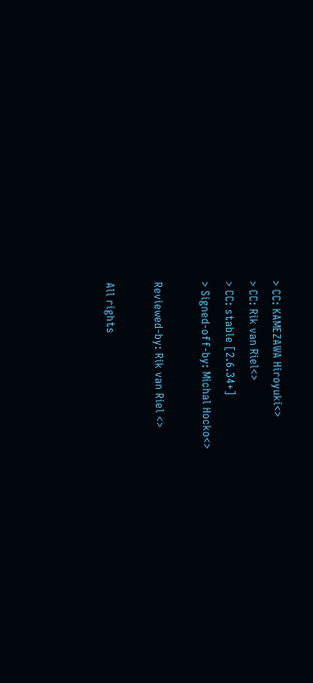> CC: KAMEZAWA Hiroyuki<>
> CC: Rik van Riel<>
> CC: stable [2.6.34+]
> Signed-off-by: Michal Hocko<>

Reviewed-by: Rik van Riel <>

All rights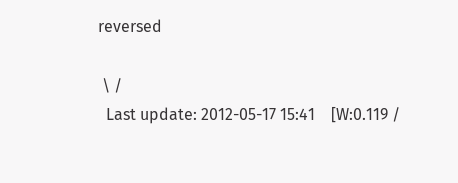reversed

 \ /
  Last update: 2012-05-17 15:41    [W:0.119 /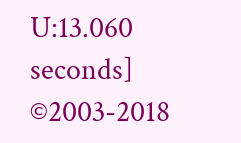U:13.060 seconds]
©2003-2018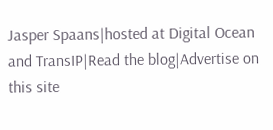Jasper Spaans|hosted at Digital Ocean and TransIP|Read the blog|Advertise on this site